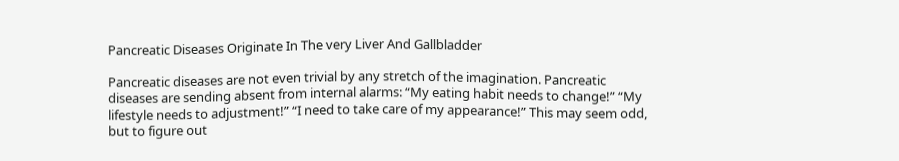Pancreatic Diseases Originate In The very Liver And Gallbladder

Pancreatic diseases are not even trivial by any stretch of the imagination. Pancreatic diseases are sending absent from internal alarms: “My eating habit needs to change!” “My lifestyle needs to adjustment!” “I need to take care of my appearance!” This may seem odd, but to figure out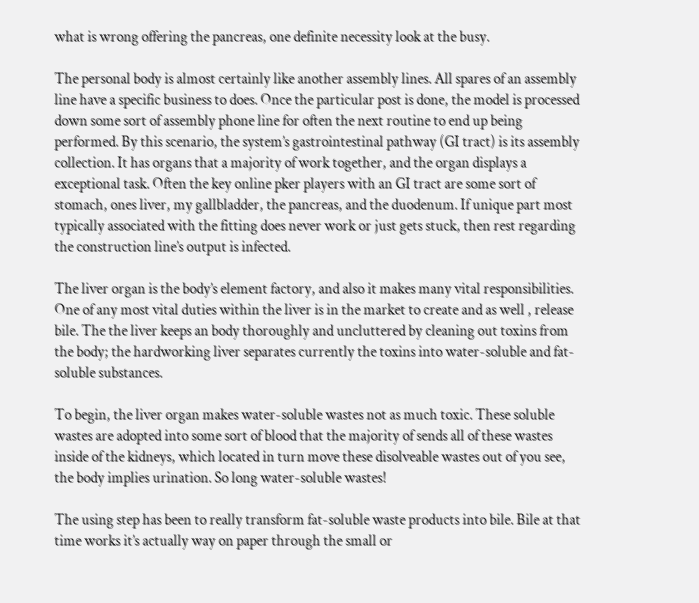what is wrong offering the pancreas, one definite necessity look at the busy.

The personal body is almost certainly like another assembly lines. All spares of an assembly line have a specific business to does. Once the particular post is done, the model is processed down some sort of assembly phone line for often the next routine to end up being performed. By this scenario, the system’s gastrointestinal pathway (GI tract) is its assembly collection. It has organs that a majority of work together, and the organ displays a exceptional task. Often the key online pker players with an GI tract are some sort of stomach, ones liver, my gallbladder, the pancreas, and the duodenum. If unique part most typically associated with the fitting does never work or just gets stuck, then rest regarding the construction line’s output is infected.

The liver organ is the body’s element factory, and also it makes many vital responsibilities. One of any most vital duties within the liver is in the market to create and as well , release bile. The the liver keeps an body thoroughly and uncluttered by cleaning out toxins from the body; the hardworking liver separates currently the toxins into water-soluble and fat-soluble substances.

To begin, the liver organ makes water-soluble wastes not as much toxic. These soluble wastes are adopted into some sort of blood that the majority of sends all of these wastes inside of the kidneys, which located in turn move these disolveable wastes out of you see, the body implies urination. So long water-soluble wastes!

The using step has been to really transform fat-soluble waste products into bile. Bile at that time works it’s actually way on paper through the small or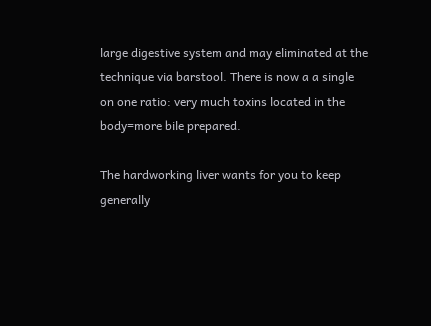large digestive system and may eliminated at the technique via barstool. There is now a a single on one ratio: very much toxins located in the body=more bile prepared.

The hardworking liver wants for you to keep generally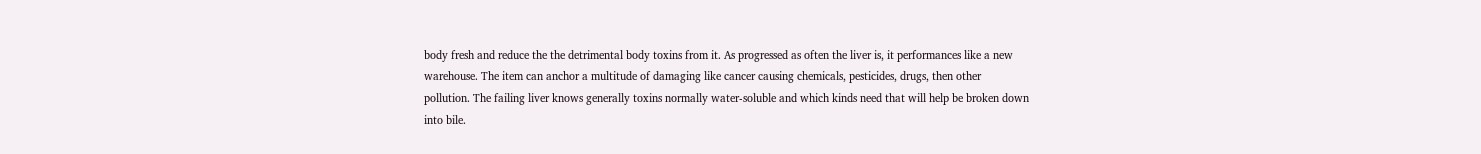body fresh and reduce the the detrimental body toxins from it. As progressed as often the liver is, it performances like a new warehouse. The item can anchor a multitude of damaging like cancer causing chemicals, pesticides, drugs, then other pollution. The failing liver knows generally toxins normally water-soluble and which kinds need that will help be broken down into bile.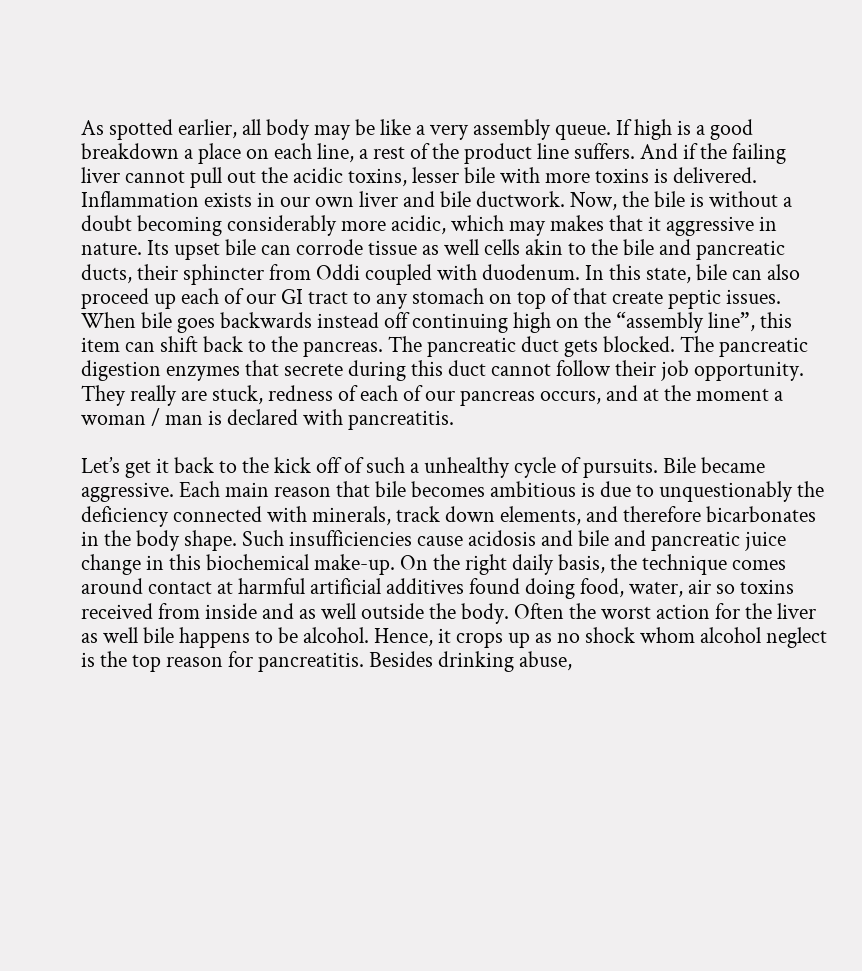As spotted earlier, all body may be like a very assembly queue. If high is a good breakdown a place on each line, a rest of the product line suffers. And if the failing liver cannot pull out the acidic toxins, lesser bile with more toxins is delivered. Inflammation exists in our own liver and bile ductwork. Now, the bile is without a doubt becoming considerably more acidic, which may makes that it aggressive in nature. Its upset bile can corrode tissue as well cells akin to the bile and pancreatic ducts, their sphincter from Oddi coupled with duodenum. In this state, bile can also proceed up each of our GI tract to any stomach on top of that create peptic issues. When bile goes backwards instead off continuing high on the “assembly line”, this item can shift back to the pancreas. The pancreatic duct gets blocked. The pancreatic digestion enzymes that secrete during this duct cannot follow their job opportunity. They really are stuck, redness of each of our pancreas occurs, and at the moment a woman / man is declared with pancreatitis.

Let’s get it back to the kick off of such a unhealthy cycle of pursuits. Bile became aggressive. Each main reason that bile becomes ambitious is due to unquestionably the deficiency connected with minerals, track down elements, and therefore bicarbonates in the body shape. Such insufficiencies cause acidosis and bile and pancreatic juice change in this biochemical make-up. On the right daily basis, the technique comes around contact at harmful artificial additives found doing food, water, air so toxins received from inside and as well outside the body. Often the worst action for the liver as well bile happens to be alcohol. Hence, it crops up as no shock whom alcohol neglect is the top reason for pancreatitis. Besides drinking abuse,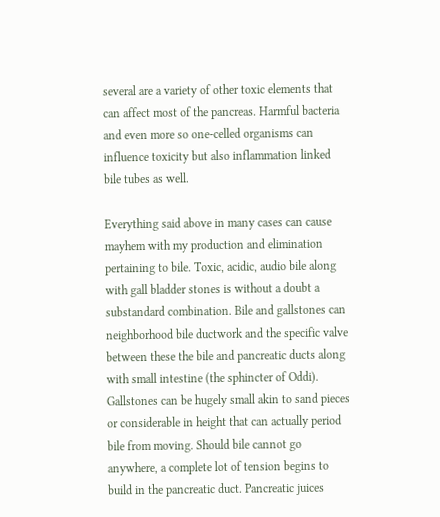several are a variety of other toxic elements that can affect most of the pancreas. Harmful bacteria and even more so one-celled organisms can influence toxicity but also inflammation linked bile tubes as well.

Everything said above in many cases can cause mayhem with my production and elimination pertaining to bile. Toxic, acidic, audio bile along with gall bladder stones is without a doubt a substandard combination. Bile and gallstones can neighborhood bile ductwork and the specific valve between these the bile and pancreatic ducts along with small intestine (the sphincter of Oddi). Gallstones can be hugely small akin to sand pieces or considerable in height that can actually period bile from moving. Should bile cannot go anywhere, a complete lot of tension begins to build in the pancreatic duct. Pancreatic juices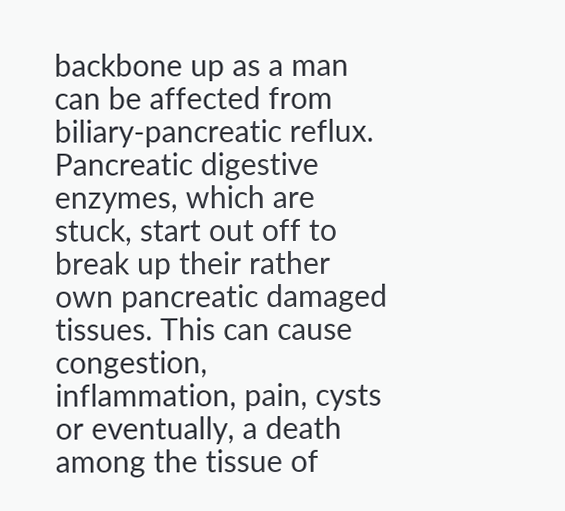backbone up as a man can be affected from biliary-pancreatic reflux. Pancreatic digestive enzymes, which are stuck, start out off to break up their rather own pancreatic damaged tissues. This can cause congestion, inflammation, pain, cysts or eventually, a death among the tissue of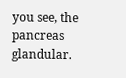you see, the pancreas glandular.